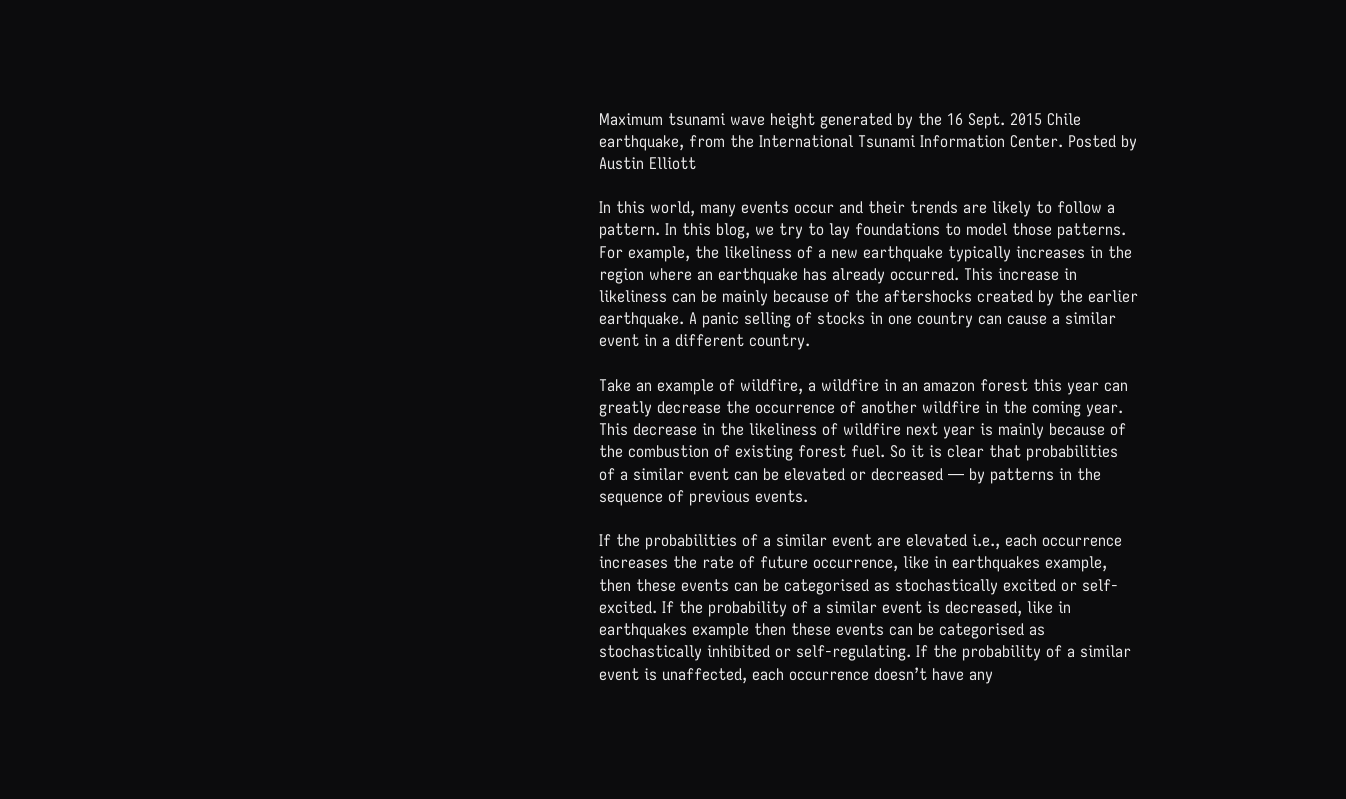Maximum tsunami wave height generated by the 16 Sept. 2015 Chile earthquake, from the International Tsunami Information Center. Posted by Austin Elliott

In this world, many events occur and their trends are likely to follow a pattern. In this blog, we try to lay foundations to model those patterns. For example, the likeliness of a new earthquake typically increases in the region where an earthquake has already occurred. This increase in likeliness can be mainly because of the aftershocks created by the earlier earthquake. A panic selling of stocks in one country can cause a similar event in a different country.

Take an example of wildfire, a wildfire in an amazon forest this year can greatly decrease the occurrence of another wildfire in the coming year. This decrease in the likeliness of wildfire next year is mainly because of the combustion of existing forest fuel. So it is clear that probabilities of a similar event can be elevated or decreased — by patterns in the sequence of previous events.

If the probabilities of a similar event are elevated i.e., each occurrence increases the rate of future occurrence, like in earthquakes example, then these events can be categorised as stochastically excited or self- excited. If the probability of a similar event is decreased, like in earthquakes example then these events can be categorised as stochastically inhibited or self-regulating. If the probability of a similar event is unaffected, each occurrence doesn’t have any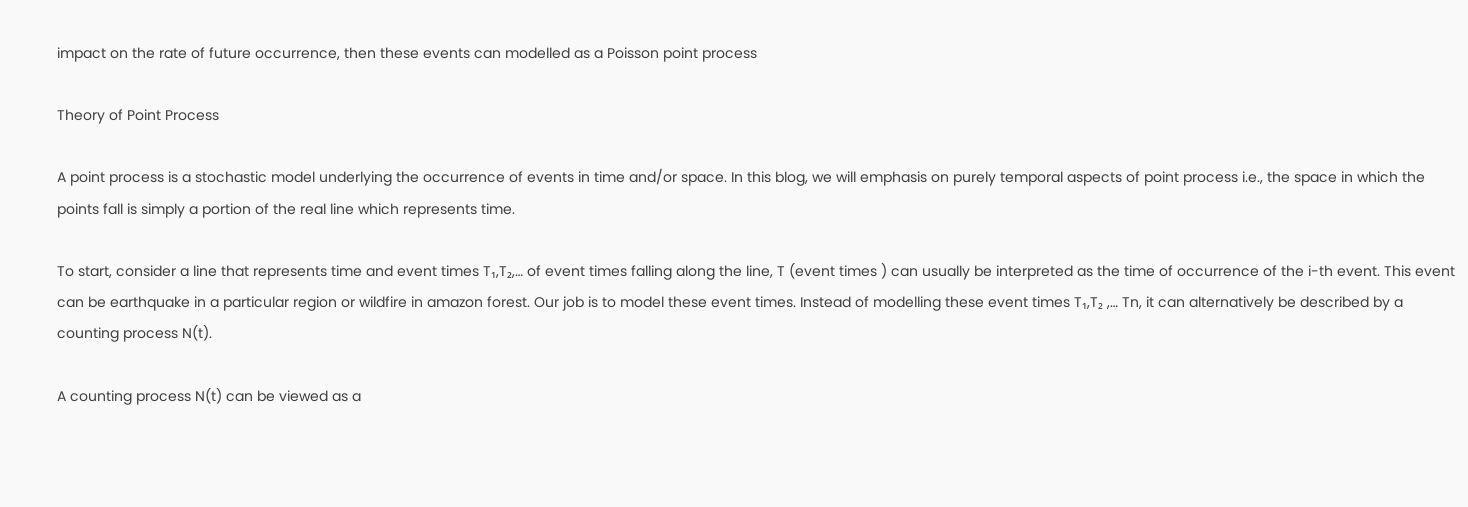impact on the rate of future occurrence, then these events can modelled as a Poisson point process

Theory of Point Process

A point process is a stochastic model underlying the occurrence of events in time and/or space. In this blog, we will emphasis on purely temporal aspects of point process i.e., the space in which the points fall is simply a portion of the real line which represents time.

To start, consider a line that represents time and event times T₁,T₂,… of event times falling along the line, T (event times ) can usually be interpreted as the time of occurrence of the i-th event. This event can be earthquake in a particular region or wildfire in amazon forest. Our job is to model these event times. Instead of modelling these event times T₁,T₂ ,… Tn, it can alternatively be described by a counting process N(t).

A counting process N(t) can be viewed as a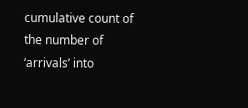cumulative count of the number of ‘arrivals’ into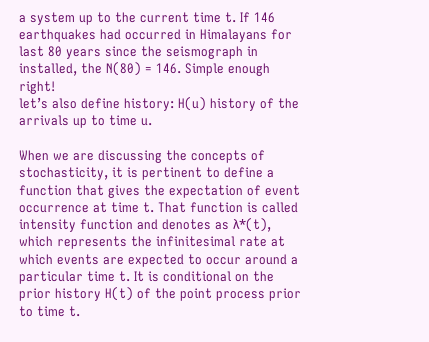a system up to the current time t. If 146 earthquakes had occurred in Himalayans for last 80 years since the seismograph in installed, the N(80) = 146. Simple enough right!
let’s also define history: H(u) history of the arrivals up to time u.

When we are discussing the concepts of stochasticity, it is pertinent to define a function that gives the expectation of event occurrence at time t. That function is called intensity function and denotes as λ٭(t), which represents the infinitesimal rate at which events are expected to occur around a particular time t. It is conditional on the prior history H(t) of the point process prior to time t.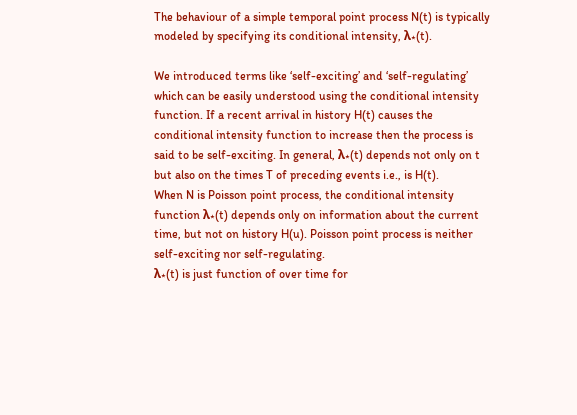The behaviour of a simple temporal point process N(t) is typically modeled by specifying its conditional intensity, λ٭(t).

We introduced terms like ‘self-exciting’ and ‘self-regulating’ which can be easily understood using the conditional intensity function. If a recent arrival in history H(t) causes the conditional intensity function to increase then the process is said to be self-exciting. In general, λ٭(t) depends not only on t but also on the times T of preceding events i.e., is H(t).
When N is Poisson point process, the conditional intensity function λ٭(t) depends only on information about the current time, but not on history H(u). Poisson point process is neither self-exciting nor self-regulating.
λ٭(t) is just function of over time for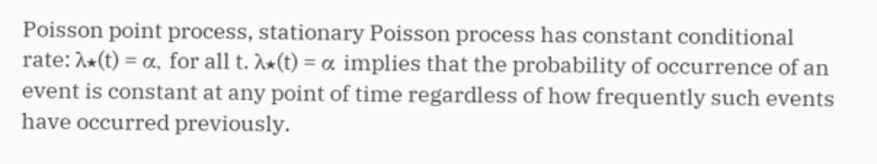Poisson point process, stationary Poisson process has constant conditional rate: λ٭(t) = α, for all t. λ٭(t) = α implies that the probability of occurrence of an event is constant at any point of time regardless of how frequently such events have occurred previously.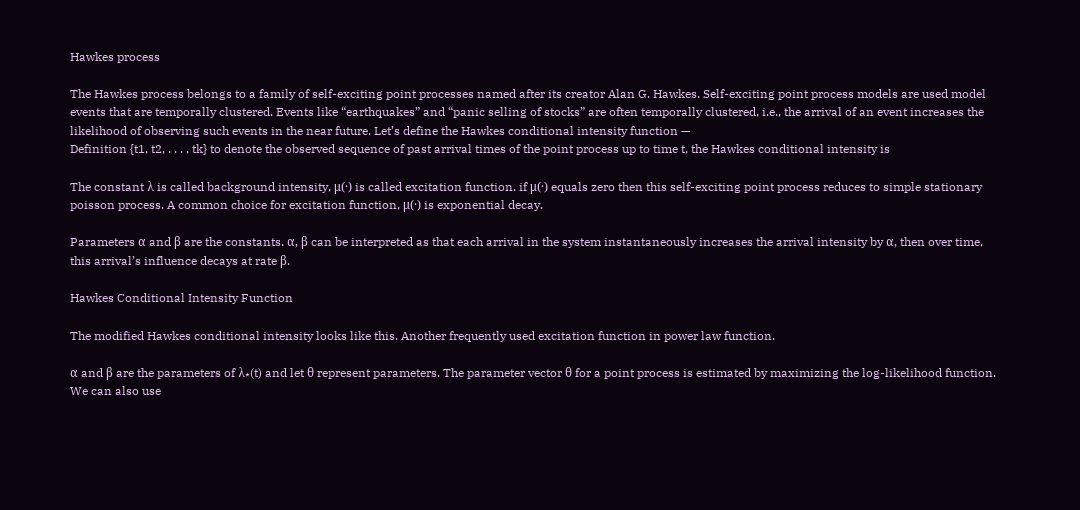Hawkes process

The Hawkes process belongs to a family of self-exciting point processes named after its creator Alan G. Hawkes. Self-exciting point process models are used model events that are temporally clustered. Events like “earthquakes” and “panic selling of stocks” are often temporally clustered, i.e., the arrival of an event increases the likelihood of observing such events in the near future. Let’s define the Hawkes conditional intensity function —
Definition {t1, t2, . . . , tk} to denote the observed sequence of past arrival times of the point process up to time t, the Hawkes conditional intensity is

The constant λ is called background intensity, μ(·) is called excitation function. if μ(·) equals zero then this self-exciting point process reduces to simple stationary poisson process. A common choice for excitation function, μ(·) is exponential decay.

Parameters α and β are the constants. α, β can be interpreted as that each arrival in the system instantaneously increases the arrival intensity by α, then over time, this arrival’s influence decays at rate β.

Hawkes Conditional Intensity Function

The modified Hawkes conditional intensity looks like this. Another frequently used excitation function in power law function.

α and β are the parameters of λ٭(t) and let θ represent parameters. The parameter vector θ for a point process is estimated by maximizing the log-likelihood function. We can also use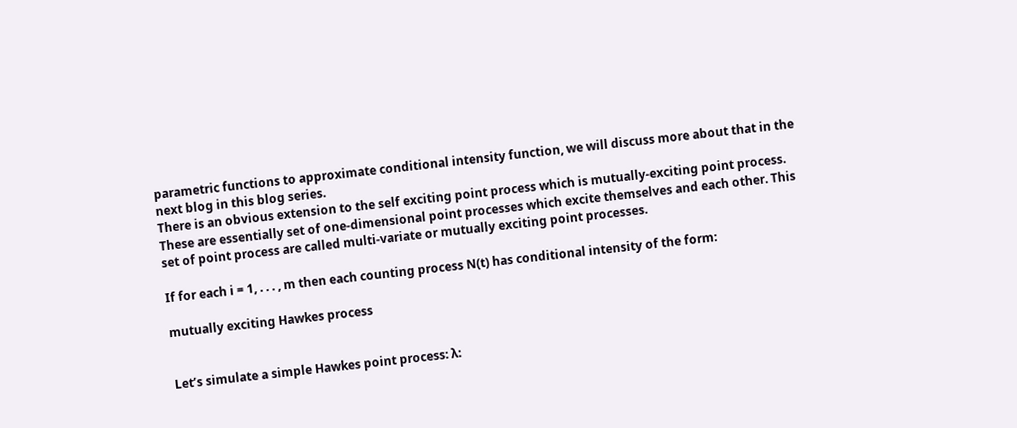parametric functions to approximate conditional intensity function, we will discuss more about that in the next blog in this blog series.
There is an obvious extension to the self exciting point process which is mutually-exciting point process. These are essentially set of one-dimensional point processes which excite themselves and each other. This set of point process are called multi-variate or mutually exciting point processes.

If for each i = 1, . . . , m then each counting process N(t) has conditional intensity of the form:

mutually exciting Hawkes process


Let’s simulate a simple Hawkes point process: λ: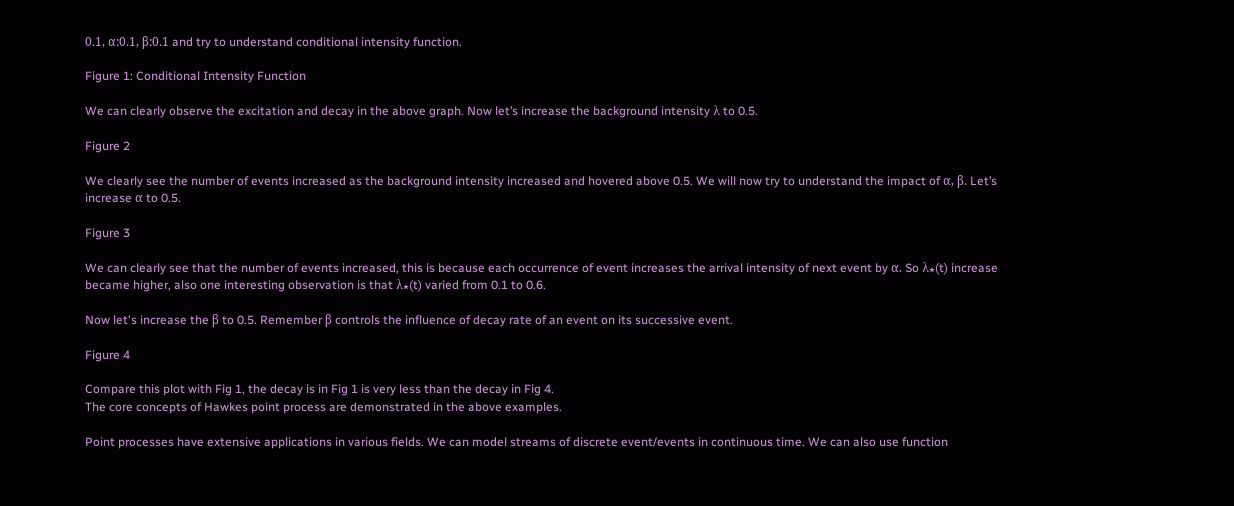0.1, α:0.1, β:0.1 and try to understand conditional intensity function.

Figure 1: Conditional Intensity Function

We can clearly observe the excitation and decay in the above graph. Now let’s increase the background intensity λ to 0.5.

Figure 2

We clearly see the number of events increased as the background intensity increased and hovered above 0.5. We will now try to understand the impact of α, β. Let’s increase α to 0.5.

Figure 3

We can clearly see that the number of events increased, this is because each occurrence of event increases the arrival intensity of next event by α. So λ٭(t) increase became higher, also one interesting observation is that λ٭(t) varied from 0.1 to 0.6.

Now let's increase the β to 0.5. Remember β controls the influence of decay rate of an event on its successive event.

Figure 4

Compare this plot with Fig 1, the decay is in Fig 1 is very less than the decay in Fig 4.
The core concepts of Hawkes point process are demonstrated in the above examples.

Point processes have extensive applications in various fields. We can model streams of discrete event/events in continuous time. We can also use function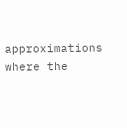approximations where the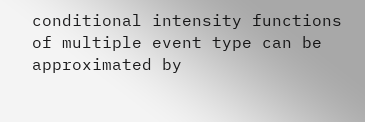conditional intensity functions of multiple event type can be approximated by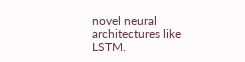novel neural architectures like LSTM.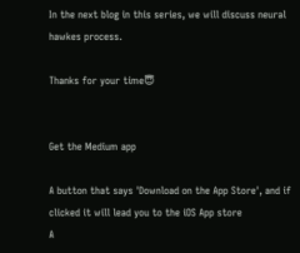In the next blog in this series, we will discuss neural hawkes process.

Thanks for your time😇


Get the Medium app

A button that says 'Download on the App Store', and if clicked it will lead you to the iOS App store
A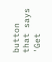button that says 'Get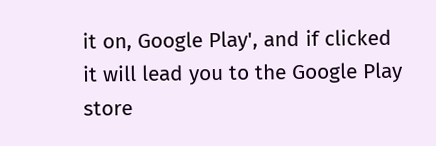it on, Google Play', and if clicked it will lead you to the Google Play store